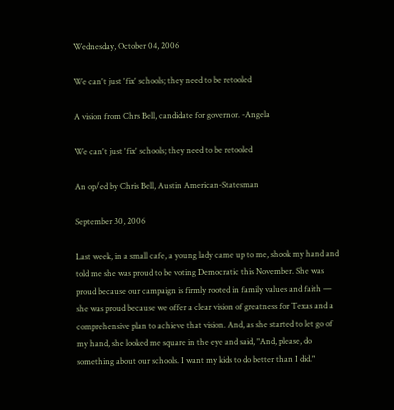Wednesday, October 04, 2006

We can't just 'fix' schools; they need to be retooled

A vision from Chrs Bell, candidate for governor. -Angela

We can't just 'fix' schools; they need to be retooled

An op/ed by Chris Bell, Austin American-Statesman

September 30, 2006

Last week, in a small cafe, a young lady came up to me, shook my hand and told me she was proud to be voting Democratic this November. She was proud because our campaign is firmly rooted in family values and faith — she was proud because we offer a clear vision of greatness for Texas and a comprehensive plan to achieve that vision. And, as she started to let go of my hand, she looked me square in the eye and said, "And, please, do something about our schools. I want my kids to do better than I did."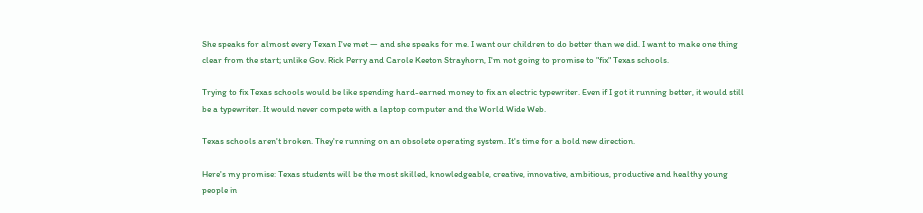She speaks for almost every Texan I've met — and she speaks for me. I want our children to do better than we did. I want to make one thing clear from the start; unlike Gov. Rick Perry and Carole Keeton Strayhorn, I'm not going to promise to "fix" Texas schools.

Trying to fix Texas schools would be like spending hard-earned money to fix an electric typewriter. Even if I got it running better, it would still be a typewriter. It would never compete with a laptop computer and the World Wide Web.

Texas schools aren't broken. They're running on an obsolete operating system. It's time for a bold new direction.

Here's my promise: Texas students will be the most skilled, knowledgeable, creative, innovative, ambitious, productive and healthy young people in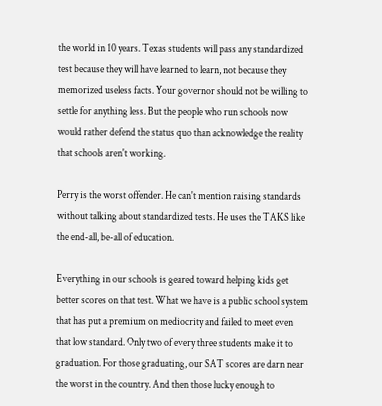the world in 10 years. Texas students will pass any standardized test because they will have learned to learn, not because they memorized useless facts. Your governor should not be willing to settle for anything less. But the people who run schools now would rather defend the status quo than acknowledge the reality that schools aren't working.

Perry is the worst offender. He can't mention raising standards without talking about standardized tests. He uses the TAKS like the end-all, be-all of education.

Everything in our schools is geared toward helping kids get better scores on that test. What we have is a public school system that has put a premium on mediocrity and failed to meet even that low standard. Only two of every three students make it to graduation. For those graduating, our SAT scores are darn near the worst in the country. And then those lucky enough to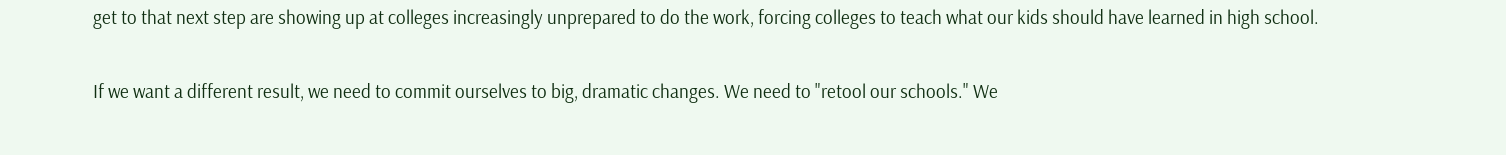get to that next step are showing up at colleges increasingly unprepared to do the work, forcing colleges to teach what our kids should have learned in high school.

If we want a different result, we need to commit ourselves to big, dramatic changes. We need to "retool our schools." We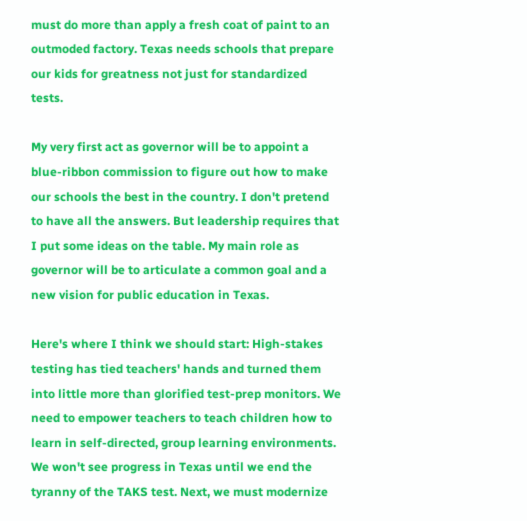must do more than apply a fresh coat of paint to an outmoded factory. Texas needs schools that prepare our kids for greatness not just for standardized tests.

My very first act as governor will be to appoint a blue-ribbon commission to figure out how to make our schools the best in the country. I don't pretend to have all the answers. But leadership requires that I put some ideas on the table. My main role as governor will be to articulate a common goal and a new vision for public education in Texas.

Here's where I think we should start: High-stakes testing has tied teachers' hands and turned them into little more than glorified test-prep monitors. We need to empower teachers to teach children how to learn in self-directed, group learning environments. We won't see progress in Texas until we end the tyranny of the TAKS test. Next, we must modernize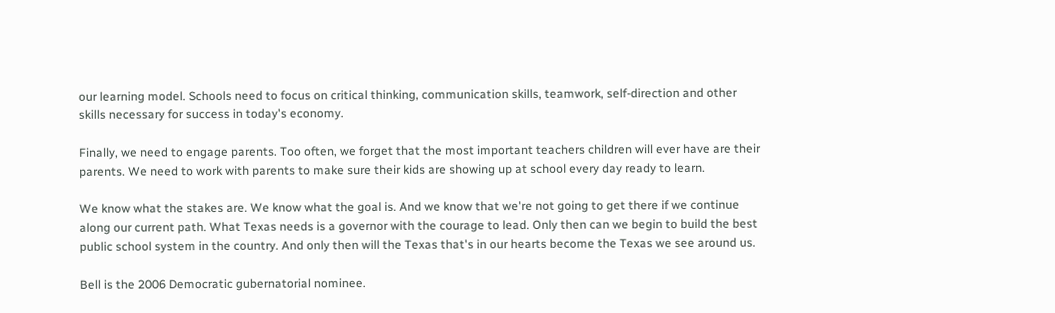our learning model. Schools need to focus on critical thinking, communication skills, teamwork, self-direction and other skills necessary for success in today's economy.

Finally, we need to engage parents. Too often, we forget that the most important teachers children will ever have are their parents. We need to work with parents to make sure their kids are showing up at school every day ready to learn.

We know what the stakes are. We know what the goal is. And we know that we're not going to get there if we continue along our current path. What Texas needs is a governor with the courage to lead. Only then can we begin to build the best public school system in the country. And only then will the Texas that's in our hearts become the Texas we see around us.

Bell is the 2006 Democratic gubernatorial nominee.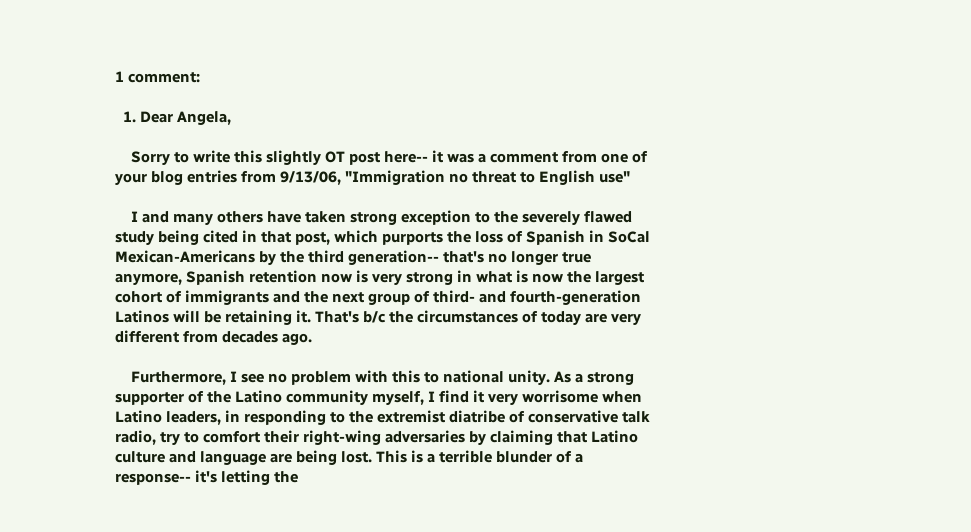1 comment:

  1. Dear Angela,

    Sorry to write this slightly OT post here-- it was a comment from one of your blog entries from 9/13/06, "Immigration no threat to English use"

    I and many others have taken strong exception to the severely flawed study being cited in that post, which purports the loss of Spanish in SoCal Mexican-Americans by the third generation-- that's no longer true anymore, Spanish retention now is very strong in what is now the largest cohort of immigrants and the next group of third- and fourth-generation Latinos will be retaining it. That's b/c the circumstances of today are very different from decades ago.

    Furthermore, I see no problem with this to national unity. As a strong supporter of the Latino community myself, I find it very worrisome when Latino leaders, in responding to the extremist diatribe of conservative talk radio, try to comfort their right-wing adversaries by claiming that Latino culture and language are being lost. This is a terrible blunder of a response-- it's letting the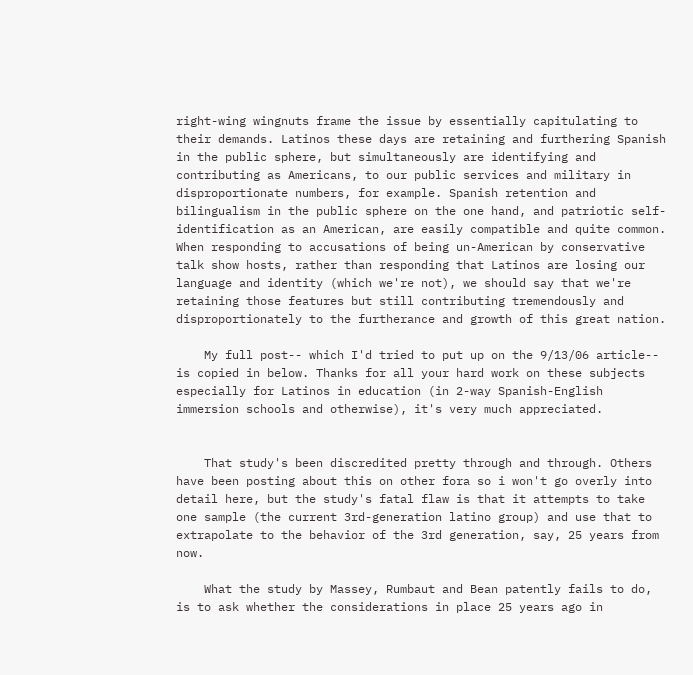right-wing wingnuts frame the issue by essentially capitulating to their demands. Latinos these days are retaining and furthering Spanish in the public sphere, but simultaneously are identifying and contributing as Americans, to our public services and military in disproportionate numbers, for example. Spanish retention and bilingualism in the public sphere on the one hand, and patriotic self-identification as an American, are easily compatible and quite common. When responding to accusations of being un-American by conservative talk show hosts, rather than responding that Latinos are losing our language and identity (which we're not), we should say that we're retaining those features but still contributing tremendously and disproportionately to the furtherance and growth of this great nation.

    My full post-- which I'd tried to put up on the 9/13/06 article-- is copied in below. Thanks for all your hard work on these subjects especially for Latinos in education (in 2-way Spanish-English immersion schools and otherwise), it's very much appreciated.


    That study's been discredited pretty through and through. Others have been posting about this on other fora so i won't go overly into detail here, but the study's fatal flaw is that it attempts to take one sample (the current 3rd-generation latino group) and use that to extrapolate to the behavior of the 3rd generation, say, 25 years from now.

    What the study by Massey, Rumbaut and Bean patently fails to do, is to ask whether the considerations in place 25 years ago in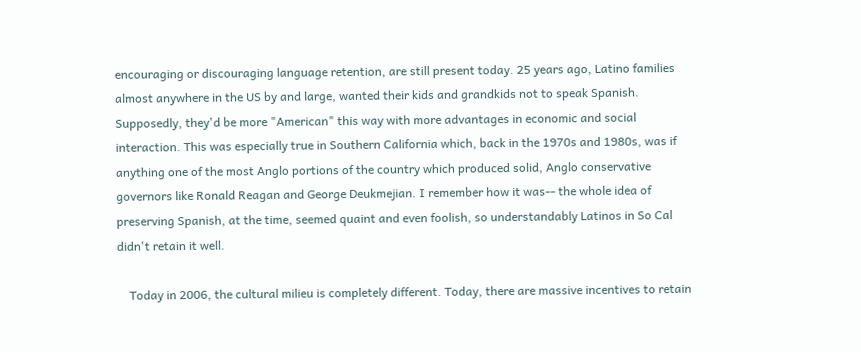encouraging or discouraging language retention, are still present today. 25 years ago, Latino families almost anywhere in the US by and large, wanted their kids and grandkids not to speak Spanish. Supposedly, they'd be more "American" this way with more advantages in economic and social interaction. This was especially true in Southern California which, back in the 1970s and 1980s, was if anything one of the most Anglo portions of the country which produced solid, Anglo conservative governors like Ronald Reagan and George Deukmejian. I remember how it was-- the whole idea of preserving Spanish, at the time, seemed quaint and even foolish, so understandably Latinos in So Cal didn't retain it well.

    Today in 2006, the cultural milieu is completely different. Today, there are massive incentives to retain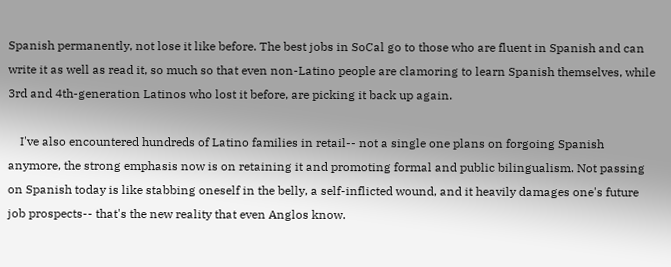Spanish permanently, not lose it like before. The best jobs in SoCal go to those who are fluent in Spanish and can write it as well as read it, so much so that even non-Latino people are clamoring to learn Spanish themselves, while 3rd and 4th-generation Latinos who lost it before, are picking it back up again.

    I've also encountered hundreds of Latino families in retail-- not a single one plans on forgoing Spanish anymore, the strong emphasis now is on retaining it and promoting formal and public bilingualism. Not passing on Spanish today is like stabbing oneself in the belly, a self-inflicted wound, and it heavily damages one's future job prospects-- that's the new reality that even Anglos know.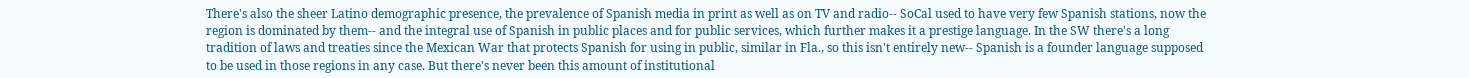There's also the sheer Latino demographic presence, the prevalence of Spanish media in print as well as on TV and radio-- SoCal used to have very few Spanish stations, now the region is dominated by them-- and the integral use of Spanish in public places and for public services, which further makes it a prestige language. In the SW there's a long tradition of laws and treaties since the Mexican War that protects Spanish for using in public, similar in Fla., so this isn't entirely new-- Spanish is a founder language supposed to be used in those regions in any case. But there's never been this amount of institutional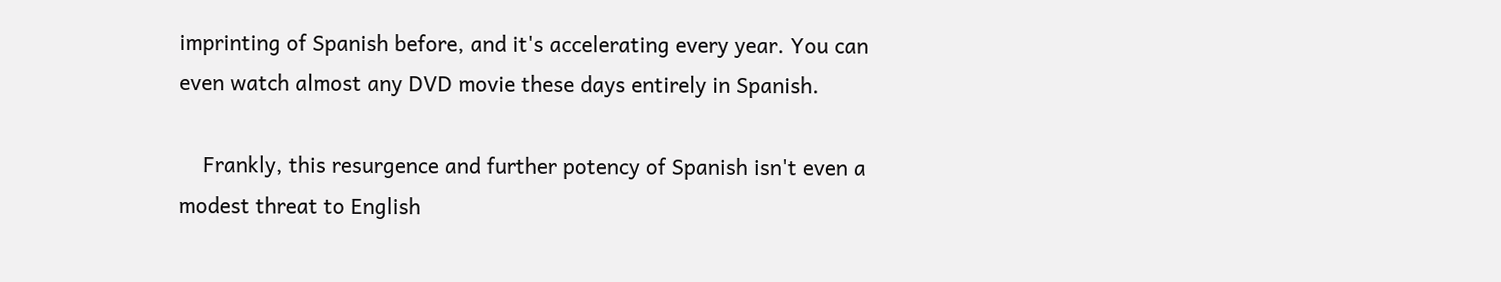imprinting of Spanish before, and it's accelerating every year. You can even watch almost any DVD movie these days entirely in Spanish.

    Frankly, this resurgence and further potency of Spanish isn't even a modest threat to English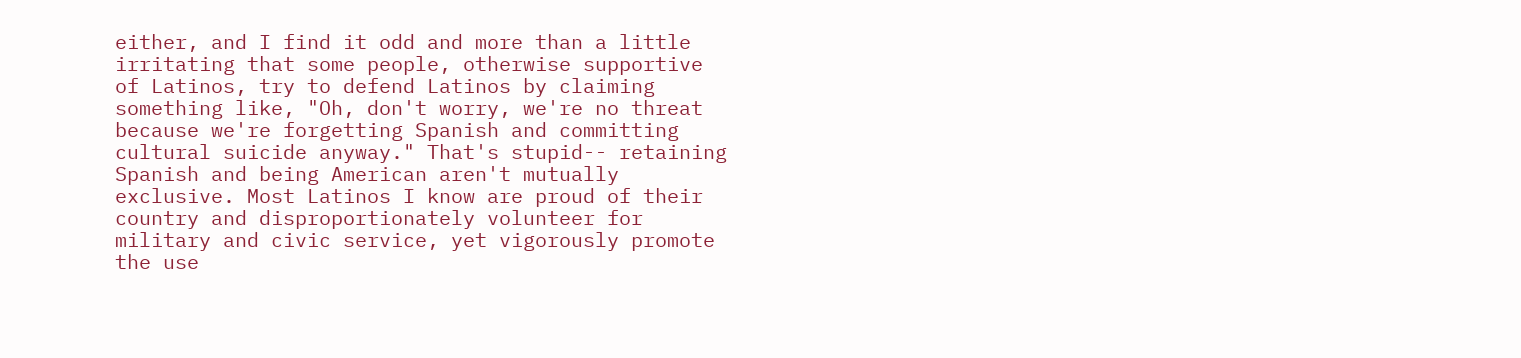either, and I find it odd and more than a little irritating that some people, otherwise supportive of Latinos, try to defend Latinos by claiming something like, "Oh, don't worry, we're no threat because we're forgetting Spanish and committing cultural suicide anyway." That's stupid-- retaining Spanish and being American aren't mutually exclusive. Most Latinos I know are proud of their country and disproportionately volunteer for military and civic service, yet vigorously promote the use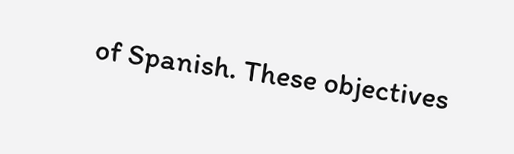of Spanish. These objectives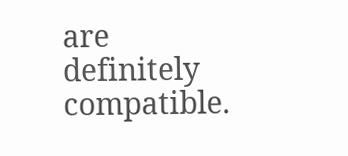are definitely compatible.